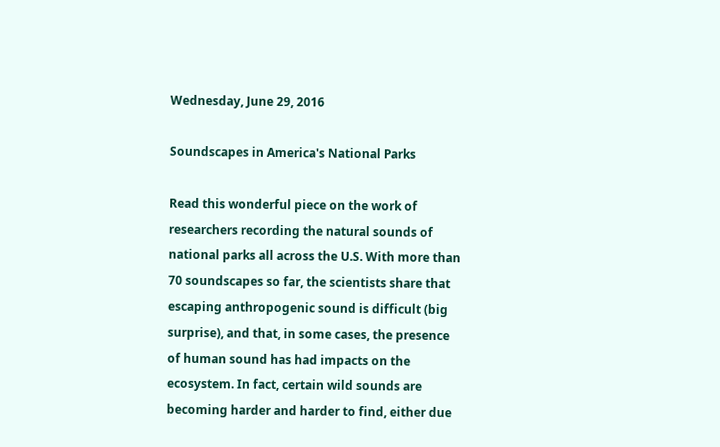Wednesday, June 29, 2016

Soundscapes in America's National Parks

Read this wonderful piece on the work of researchers recording the natural sounds of national parks all across the U.S. With more than 70 soundscapes so far, the scientists share that escaping anthropogenic sound is difficult (big surprise), and that, in some cases, the presence of human sound has had impacts on the ecosystem. In fact, certain wild sounds are becoming harder and harder to find, either due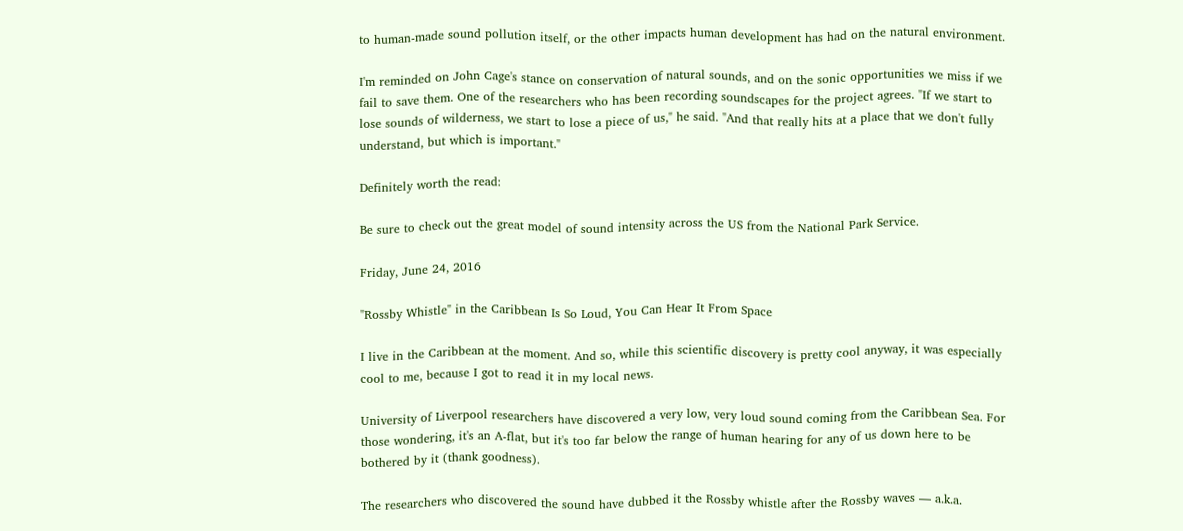to human-made sound pollution itself, or the other impacts human development has had on the natural environment.

I'm reminded on John Cage's stance on conservation of natural sounds, and on the sonic opportunities we miss if we fail to save them. One of the researchers who has been recording soundscapes for the project agrees. "If we start to lose sounds of wilderness, we start to lose a piece of us," he said. "And that really hits at a place that we don't fully understand, but which is important."

Definitely worth the read:

Be sure to check out the great model of sound intensity across the US from the National Park Service.

Friday, June 24, 2016

"Rossby Whistle" in the Caribbean Is So Loud, You Can Hear It From Space

I live in the Caribbean at the moment. And so, while this scientific discovery is pretty cool anyway, it was especially cool to me, because I got to read it in my local news.

University of Liverpool researchers have discovered a very low, very loud sound coming from the Caribbean Sea. For those wondering, it's an A-flat, but it's too far below the range of human hearing for any of us down here to be bothered by it (thank goodness).

The researchers who discovered the sound have dubbed it the Rossby whistle after the Rossby waves — a.k.a.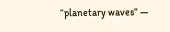“planetary waves” —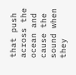that push across the ocean and cause the sound when they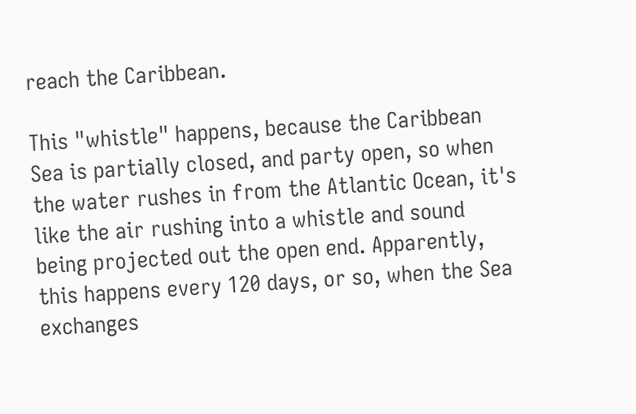reach the Caribbean.

This "whistle" happens, because the Caribbean Sea is partially closed, and party open, so when the water rushes in from the Atlantic Ocean, it's like the air rushing into a whistle and sound being projected out the open end. Apparently, this happens every 120 days, or so, when the Sea exchanges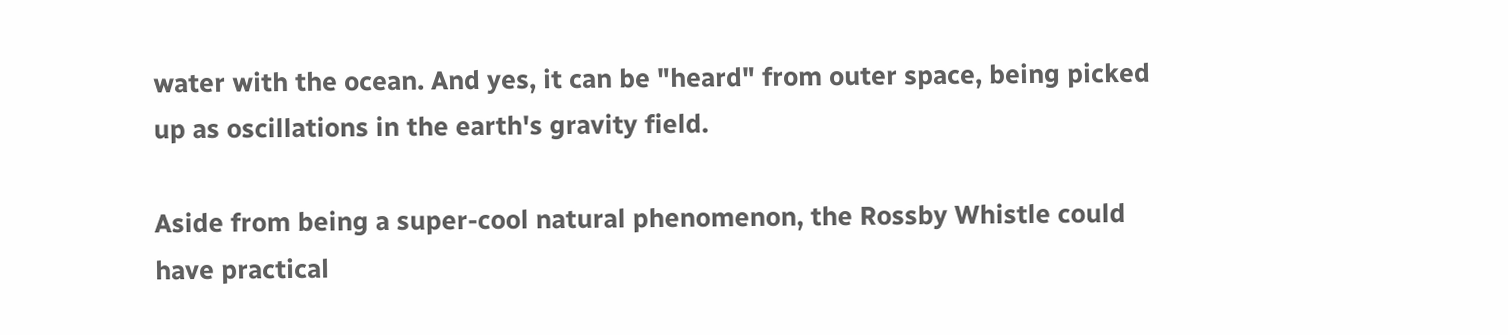water with the ocean. And yes, it can be "heard" from outer space, being picked up as oscillations in the earth's gravity field.

Aside from being a super-cool natural phenomenon, the Rossby Whistle could have practical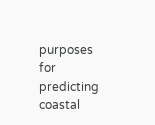purposes for predicting coastal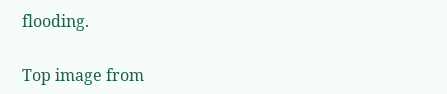flooding.

Top image from